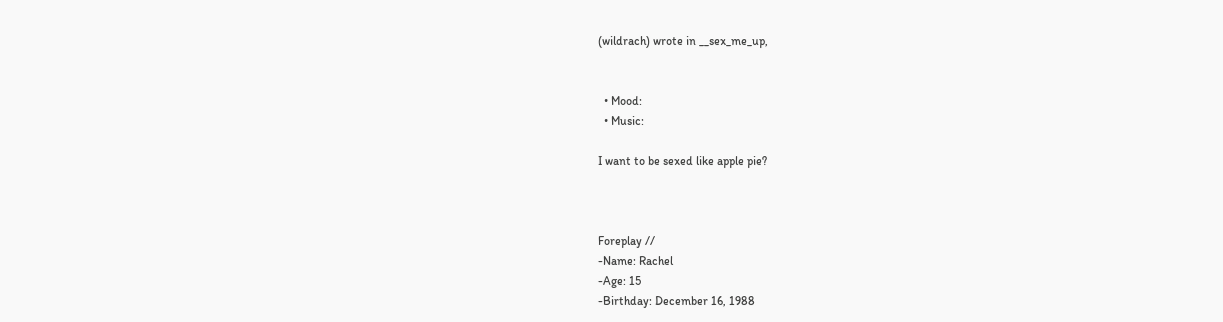(wildrach) wrote in __sex_me_up,


  • Mood:
  • Music:

I want to be sexed like apple pie?



Foreplay //
-Name: Rachel
-Age: 15
-Birthday: December 16, 1988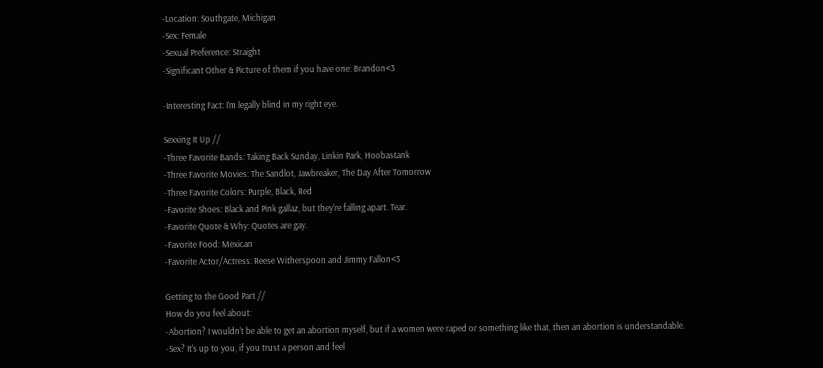-Location: Southgate, Michigan
-Sex: Female
-Sexual Preference: Straight
-Significant Other & Picture of them if you have one: Brandon<3

-Interesting Fact: I'm legally blind in my right eye.

Sexxing It Up //
-Three Favorite Bands: Taking Back Sunday, Linkin Park, Hoobastank
-Three Favorite Movies: The Sandlot, Jawbreaker, The Day After Tomorrow
-Three Favorite Colors: Purple, Black, Red
-Favorite Shoes: Black and Pink gallaz, but they're falling apart. Tear.
-Favorite Quote & Why: Quotes are gay.
-Favorite Food: Mexican
-Favorite Actor/Actress: Reese Witherspoon and Jimmy Fallon<3

Getting to the Good Part //
How do you feel about:
-Abortion? I wouldn't be able to get an abortion myself, but if a women were raped or something like that, then an abortion is understandable.
-Sex? It's up to you, if you trust a person and feel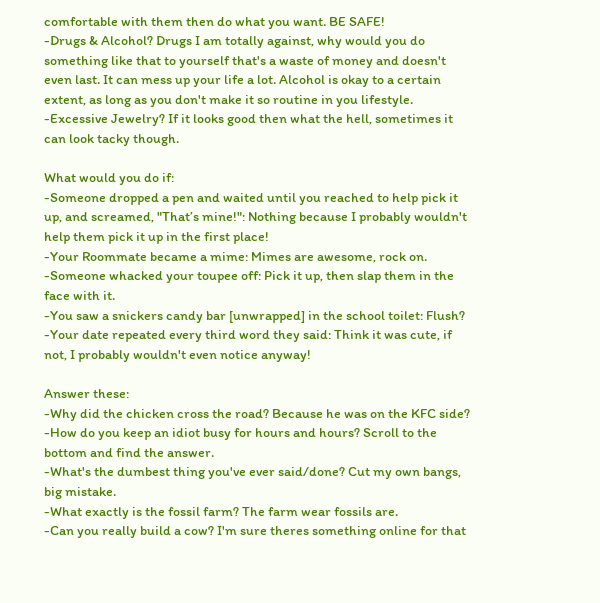comfortable with them then do what you want. BE SAFE!
-Drugs & Alcohol? Drugs I am totally against, why would you do something like that to yourself that's a waste of money and doesn't even last. It can mess up your life a lot. Alcohol is okay to a certain extent, as long as you don't make it so routine in you lifestyle.
-Excessive Jewelry? If it looks good then what the hell, sometimes it can look tacky though.

What would you do if:
-Someone dropped a pen and waited until you reached to help pick it up, and screamed, "That’s mine!": Nothing because I probably wouldn't help them pick it up in the first place!
-Your Roommate became a mime: Mimes are awesome, rock on.
-Someone whacked your toupee off: Pick it up, then slap them in the face with it.
-You saw a snickers candy bar [unwrapped] in the school toilet: Flush?
-Your date repeated every third word they said: Think it was cute, if not, I probably wouldn't even notice anyway!

Answer these:
-Why did the chicken cross the road? Because he was on the KFC side?
-How do you keep an idiot busy for hours and hours? Scroll to the bottom and find the answer.
-What's the dumbest thing you've ever said/done? Cut my own bangs, big mistake.
-What exactly is the fossil farm? The farm wear fossils are.
-Can you really build a cow? I'm sure theres something online for that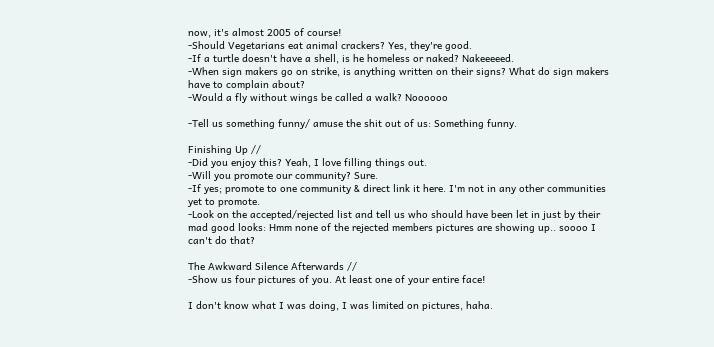now, it's almost 2005 of course!
-Should Vegetarians eat animal crackers? Yes, they're good.
-If a turtle doesn't have a shell, is he homeless or naked? Nakeeeeed.
-When sign makers go on strike, is anything written on their signs? What do sign makers have to complain about?
-Would a fly without wings be called a walk? Noooooo

-Tell us something funny/ amuse the shit out of us: Something funny.

Finishing Up //
-Did you enjoy this? Yeah, I love filling things out.
-Will you promote our community? Sure.
-If yes; promote to one community & direct link it here. I'm not in any other communities yet to promote.
-Look on the accepted/rejected list and tell us who should have been let in just by their mad good looks: Hmm none of the rejected members pictures are showing up.. soooo I can't do that?

The Awkward Silence Afterwards //
-Show us four pictures of you. At least one of your entire face!

I don't know what I was doing, I was limited on pictures, haha.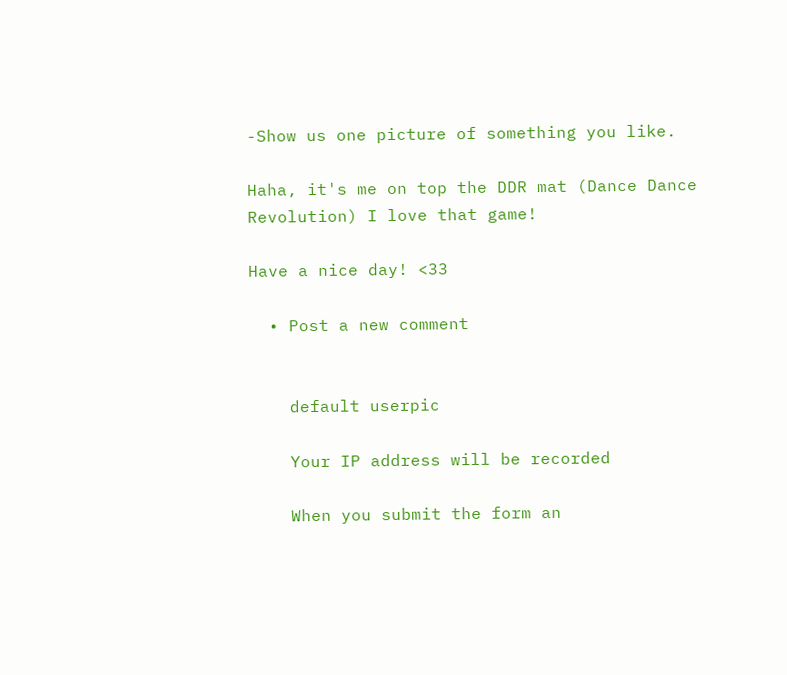-Show us one picture of something you like.

Haha, it's me on top the DDR mat (Dance Dance Revolution) I love that game!

Have a nice day! <33

  • Post a new comment


    default userpic

    Your IP address will be recorded

    When you submit the form an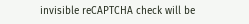invisible reCAPTCHA check will be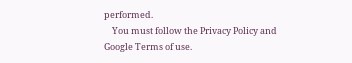performed.
    You must follow the Privacy Policy and Google Terms of use.